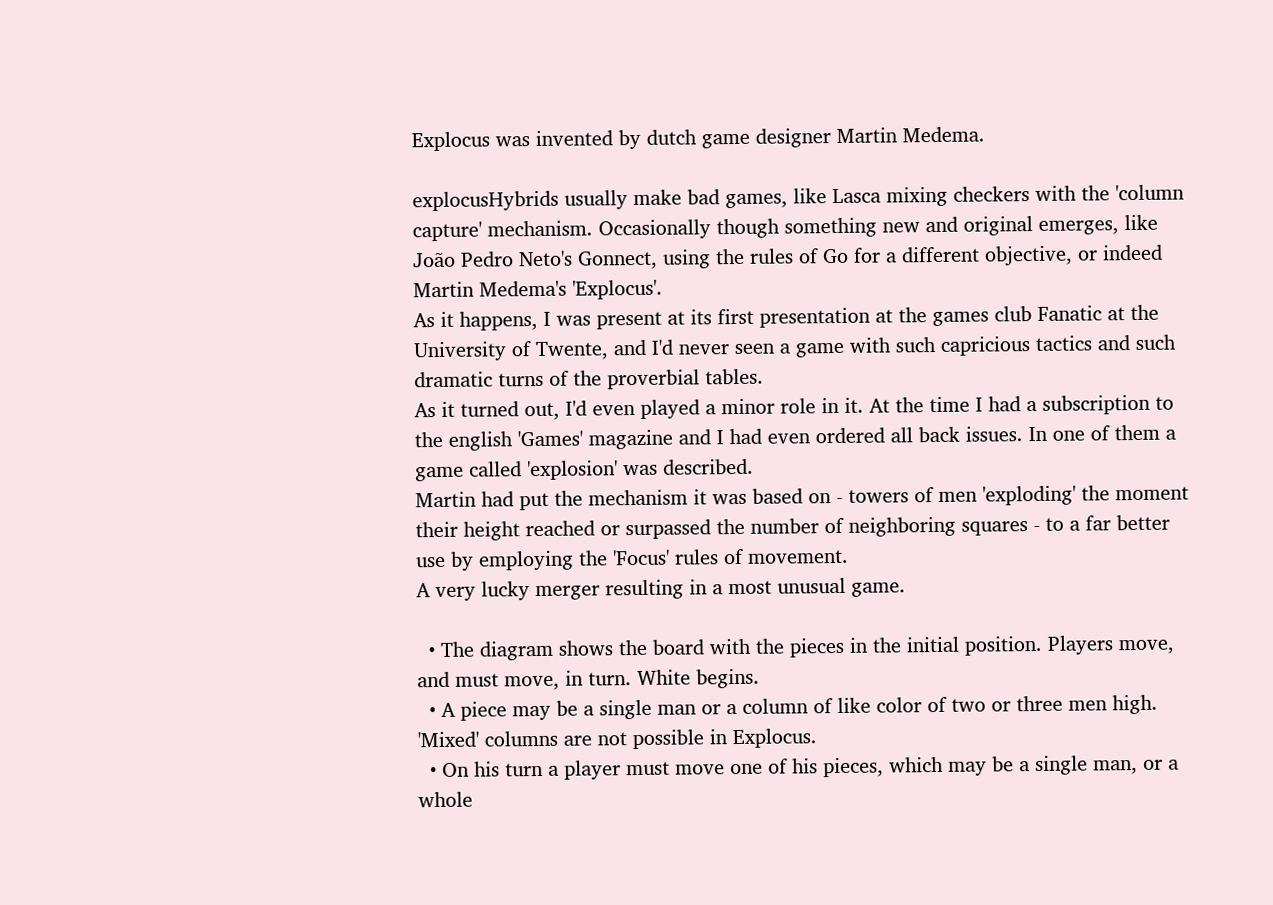Explocus was invented by dutch game designer Martin Medema.

explocusHybrids usually make bad games, like Lasca mixing checkers with the 'column capture' mechanism. Occasionally though something new and original emerges, like João Pedro Neto's Gonnect, using the rules of Go for a different objective, or indeed Martin Medema's 'Explocus'.
As it happens, I was present at its first presentation at the games club Fanatic at the University of Twente, and I'd never seen a game with such capricious tactics and such dramatic turns of the proverbial tables.
As it turned out, I'd even played a minor role in it. At the time I had a subscription to the english 'Games' magazine and I had even ordered all back issues. In one of them a game called 'explosion' was described.
Martin had put the mechanism it was based on - towers of men 'exploding' the moment their height reached or surpassed the number of neighboring squares - to a far better use by employing the 'Focus' rules of movement.
A very lucky merger resulting in a most unusual game.

  • The diagram shows the board with the pieces in the initial position. Players move, and must move, in turn. White begins.
  • A piece may be a single man or a column of like color of two or three men high. 'Mixed' columns are not possible in Explocus.
  • On his turn a player must move one of his pieces, which may be a single man, or a whole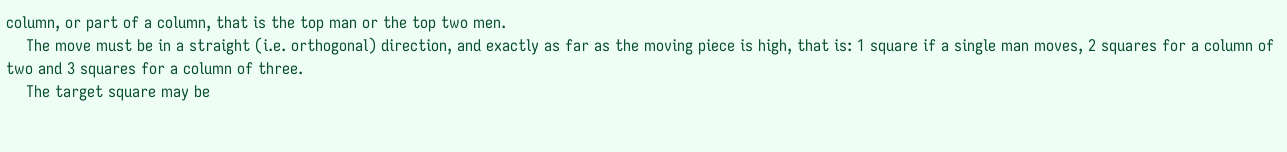column, or part of a column, that is the top man or the top two men.
    The move must be in a straight (i.e. orthogonal) direction, and exactly as far as the moving piece is high, that is: 1 square if a single man moves, 2 squares for a column of two and 3 squares for a column of three.
    The target square may be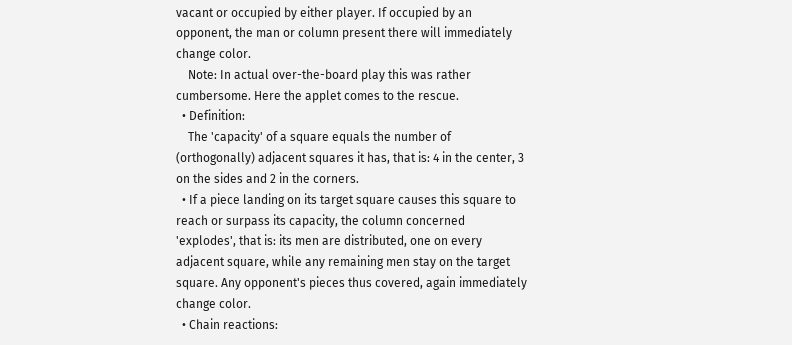vacant or occupied by either player. If occupied by an opponent, the man or column present there will immediately change color.
    Note: In actual over-the-board play this was rather cumbersome. Here the applet comes to the rescue.
  • Definition:
    The 'capacity' of a square equals the number of (orthogonally) adjacent squares it has, that is: 4 in the center, 3 on the sides and 2 in the corners.
  • If a piece landing on its target square causes this square to reach or surpass its capacity, the column concerned 'explodes', that is: its men are distributed, one on every adjacent square, while any remaining men stay on the target square. Any opponent's pieces thus covered, again immediately change color.
  • Chain reactions: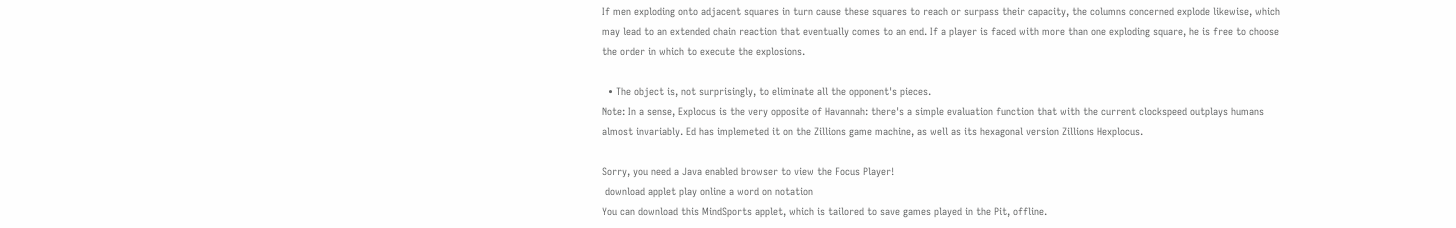If men exploding onto adjacent squares in turn cause these squares to reach or surpass their capacity, the columns concerned explode likewise, which may lead to an extended chain reaction that eventually comes to an end. If a player is faced with more than one exploding square, he is free to choose the order in which to execute the explosions.

  • The object is, not surprisingly, to eliminate all the opponent's pieces.
Note: In a sense, Explocus is the very opposite of Havannah: there's a simple evaluation function that with the current clockspeed outplays humans almost invariably. Ed has implemeted it on the Zillions game machine, as well as its hexagonal version Zillions Hexplocus.

Sorry, you need a Java enabled browser to view the Focus Player!
 download applet play online a word on notation
You can download this MindSports applet, which is tailored to save games played in the Pit, offline.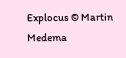Explocus © Martin Medema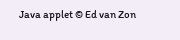Java applet © Ed van Zon